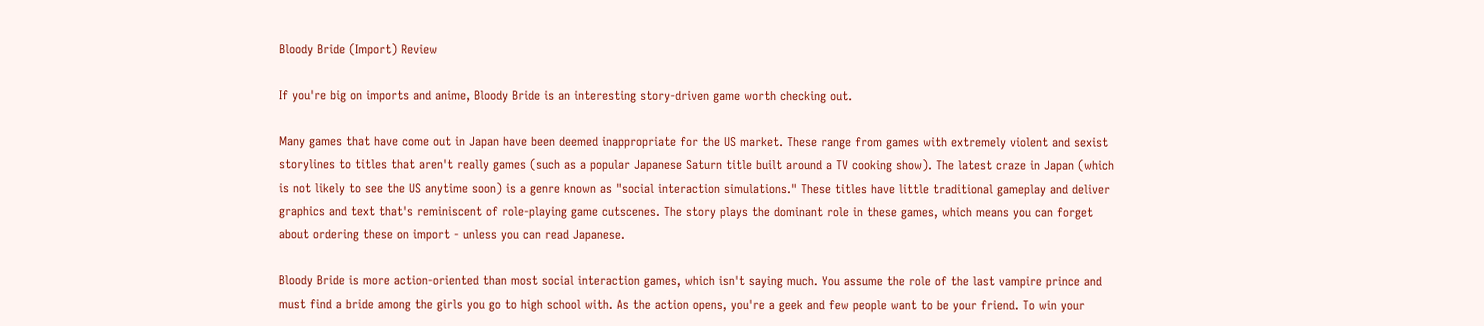Bloody Bride (Import) Review

If you're big on imports and anime, Bloody Bride is an interesting story-driven game worth checking out.

Many games that have come out in Japan have been deemed inappropriate for the US market. These range from games with extremely violent and sexist storylines to titles that aren't really games (such as a popular Japanese Saturn title built around a TV cooking show). The latest craze in Japan (which is not likely to see the US anytime soon) is a genre known as "social interaction simulations." These titles have little traditional gameplay and deliver graphics and text that's reminiscent of role-playing game cutscenes. The story plays the dominant role in these games, which means you can forget about ordering these on import - unless you can read Japanese.

Bloody Bride is more action-oriented than most social interaction games, which isn't saying much. You assume the role of the last vampire prince and must find a bride among the girls you go to high school with. As the action opens, you're a geek and few people want to be your friend. To win your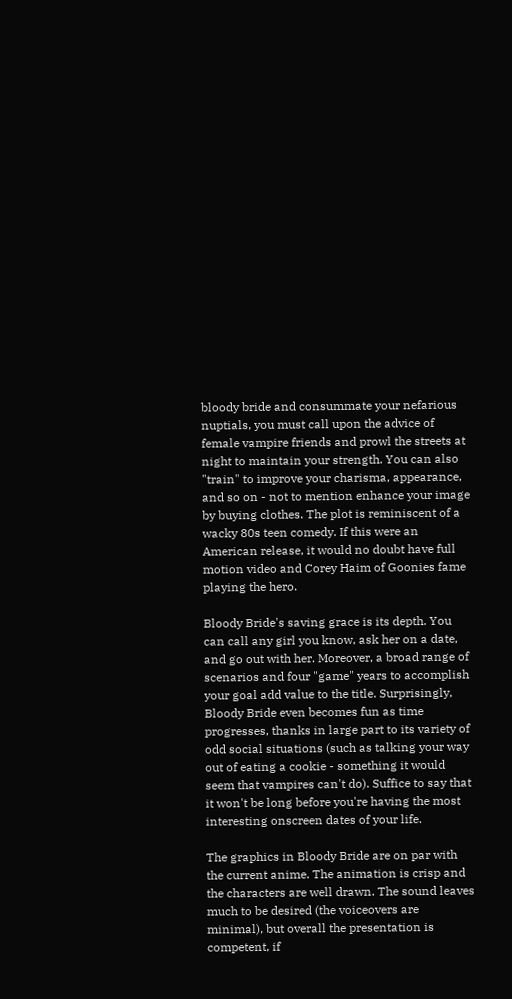bloody bride and consummate your nefarious nuptials, you must call upon the advice of female vampire friends and prowl the streets at night to maintain your strength. You can also "train" to improve your charisma, appearance, and so on - not to mention enhance your image by buying clothes. The plot is reminiscent of a wacky 80s teen comedy. If this were an American release, it would no doubt have full motion video and Corey Haim of Goonies fame playing the hero.

Bloody Bride's saving grace is its depth. You can call any girl you know, ask her on a date, and go out with her. Moreover, a broad range of scenarios and four "game" years to accomplish your goal add value to the title. Surprisingly, Bloody Bride even becomes fun as time progresses, thanks in large part to its variety of odd social situations (such as talking your way out of eating a cookie - something it would seem that vampires can't do). Suffice to say that it won't be long before you're having the most interesting onscreen dates of your life.

The graphics in Bloody Bride are on par with the current anime. The animation is crisp and the characters are well drawn. The sound leaves much to be desired (the voiceovers are minimal), but overall the presentation is competent, if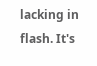lacking in flash. It's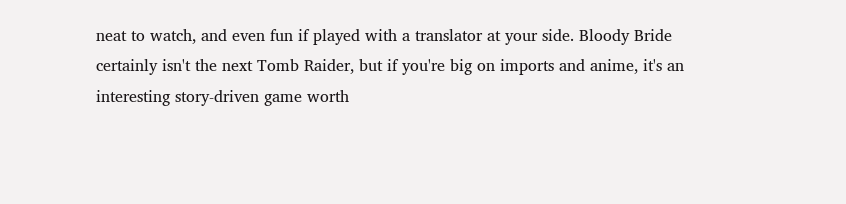neat to watch, and even fun if played with a translator at your side. Bloody Bride certainly isn't the next Tomb Raider, but if you're big on imports and anime, it's an interesting story-driven game worth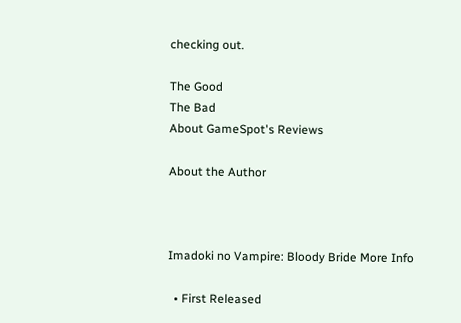checking out.

The Good
The Bad
About GameSpot's Reviews

About the Author



Imadoki no Vampire: Bloody Bride More Info

  • First Released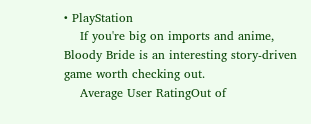• PlayStation
    If you're big on imports and anime, Bloody Bride is an interesting story-driven game worth checking out.
    Average User RatingOut of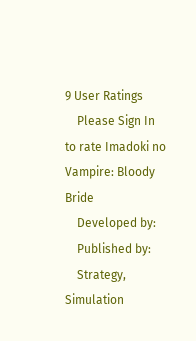9 User Ratings
    Please Sign In to rate Imadoki no Vampire: Bloody Bride
    Developed by:
    Published by:
    Strategy, Simulation